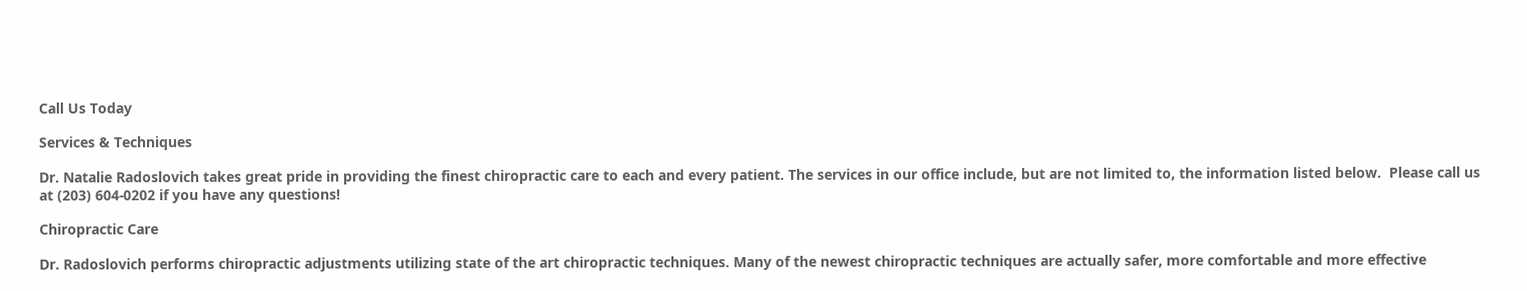Call Us Today

Services & Techniques

Dr. Natalie Radoslovich takes great pride in providing the finest chiropractic care to each and every patient. The services in our office include, but are not limited to, the information listed below.  Please call us at (203) 604-0202 if you have any questions!

Chiropractic Care

Dr. Radoslovich performs chiropractic adjustments utilizing state of the art chiropractic techniques. Many of the newest chiropractic techniques are actually safer, more comfortable and more effective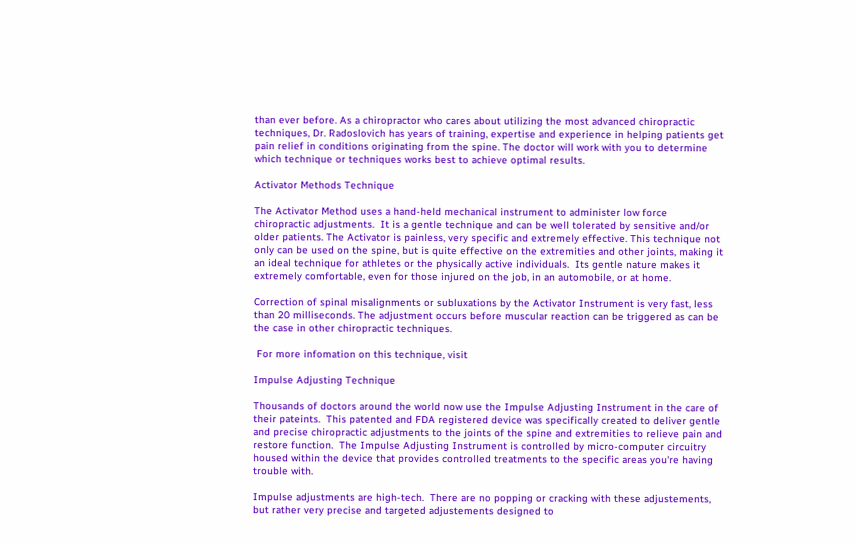than ever before. As a chiropractor who cares about utilizing the most advanced chiropractic techniques, Dr. Radoslovich has years of training, expertise and experience in helping patients get pain relief in conditions originating from the spine. The doctor will work with you to determine which technique or techniques works best to achieve optimal results.

Activator Methods Technique

The Activator Method uses a hand-held mechanical instrument to administer low force chiropractic adjustments.  It is a gentle technique and can be well tolerated by sensitive and/or older patients. The Activator is painless, very specific and extremely effective. This technique not only can be used on the spine, but is quite effective on the extremities and other joints, making it an ideal technique for athletes or the physically active individuals.  Its gentle nature makes it extremely comfortable, even for those injured on the job, in an automobile, or at home.

Correction of spinal misalignments or subluxations by the Activator Instrument is very fast, less than 20 milliseconds. The adjustment occurs before muscular reaction can be triggered as can be the case in other chiropractic techniques.

 For more infomation on this technique, visit

Impulse Adjusting Technique

Thousands of doctors around the world now use the Impulse Adjusting Instrument in the care of their pateints.  This patented and FDA registered device was specifically created to deliver gentle and precise chiropractic adjustments to the joints of the spine and extremities to relieve pain and restore function.  The Impulse Adjusting Instrument is controlled by micro-computer circuitry housed within the device that provides controlled treatments to the specific areas you're having trouble with.

Impulse adjustments are high-tech.  There are no popping or cracking with these adjustements, but rather very precise and targeted adjustements designed to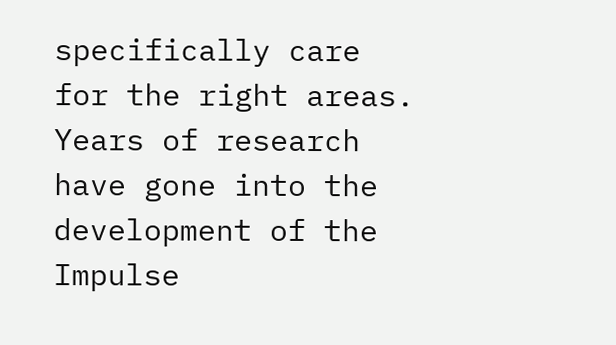specifically care for the right areas.  Years of research have gone into the development of the Impulse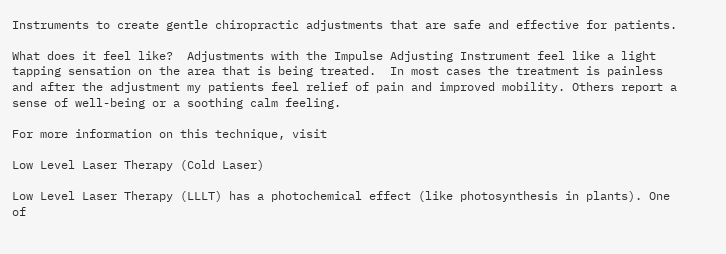Instruments to create gentle chiropractic adjustments that are safe and effective for patients.

What does it feel like?  Adjustments with the Impulse Adjusting Instrument feel like a light tapping sensation on the area that is being treated.  In most cases the treatment is painless and after the adjustment my patients feel relief of pain and improved mobility. Others report a sense of well-being or a soothing calm feeling.

For more information on this technique, visit

Low Level Laser Therapy (Cold Laser)

Low Level Laser Therapy (LLLT) has a photochemical effect (like photosynthesis in plants). One of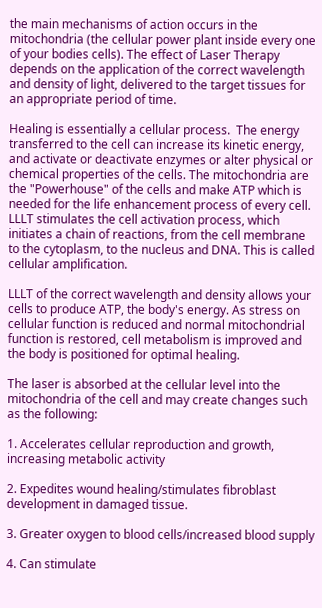the main mechanisms of action occurs in the mitochondria (the cellular power plant inside every one of your bodies cells). The effect of Laser Therapy depends on the application of the correct wavelength and density of light, delivered to the target tissues for an appropriate period of time.

Healing is essentially a cellular process.  The energy transferred to the cell can increase its kinetic energy, and activate or deactivate enzymes or alter physical or chemical properties of the cells. The mitochondria are the "Powerhouse" of the cells and make ATP which is needed for the life enhancement process of every cell.  LLLT stimulates the cell activation process, which initiates a chain of reactions, from the cell membrane to the cytoplasm, to the nucleus and DNA. This is called cellular amplification.

LLLT of the correct wavelength and density allows your cells to produce ATP, the body's energy. As stress on cellular function is reduced and normal mitochondrial function is restored, cell metabolism is improved and the body is positioned for optimal healing.

The laser is absorbed at the cellular level into the mitochondria of the cell and may create changes such as the following:

1. Accelerates cellular reproduction and growth, increasing metabolic activity

2. Expedites wound healing/stimulates fibroblast development in damaged tissue.

3. Greater oxygen to blood cells/increased blood supply

4. Can stimulate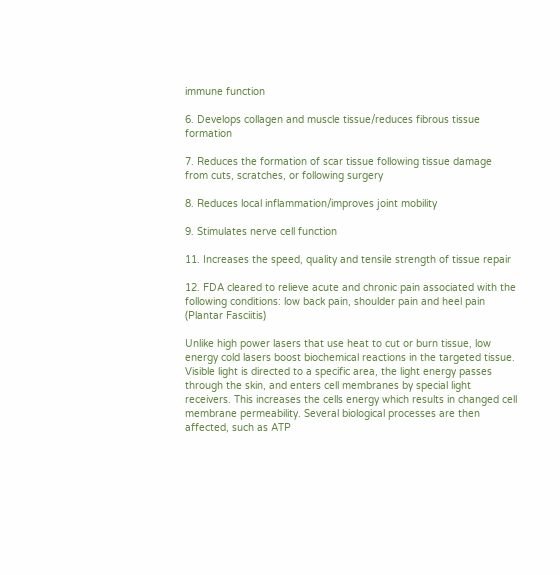immune function

6. Develops collagen and muscle tissue/reduces fibrous tissue formation

7. Reduces the formation of scar tissue following tissue damage from cuts, scratches, or following surgery

8. Reduces local inflammation/improves joint mobility

9. Stimulates nerve cell function

11. Increases the speed, quality and tensile strength of tissue repair

12. FDA cleared to relieve acute and chronic pain associated with the following conditions: low back pain, shoulder pain and heel pain (Plantar Fasciitis)

Unlike high power lasers that use heat to cut or burn tissue, low energy cold lasers boost biochemical reactions in the targeted tissue. Visible light is directed to a specific area, the light energy passes through the skin, and enters cell membranes by special light receivers. This increases the cells energy which results in changed cell membrane permeability. Several biological processes are then affected, such as ATP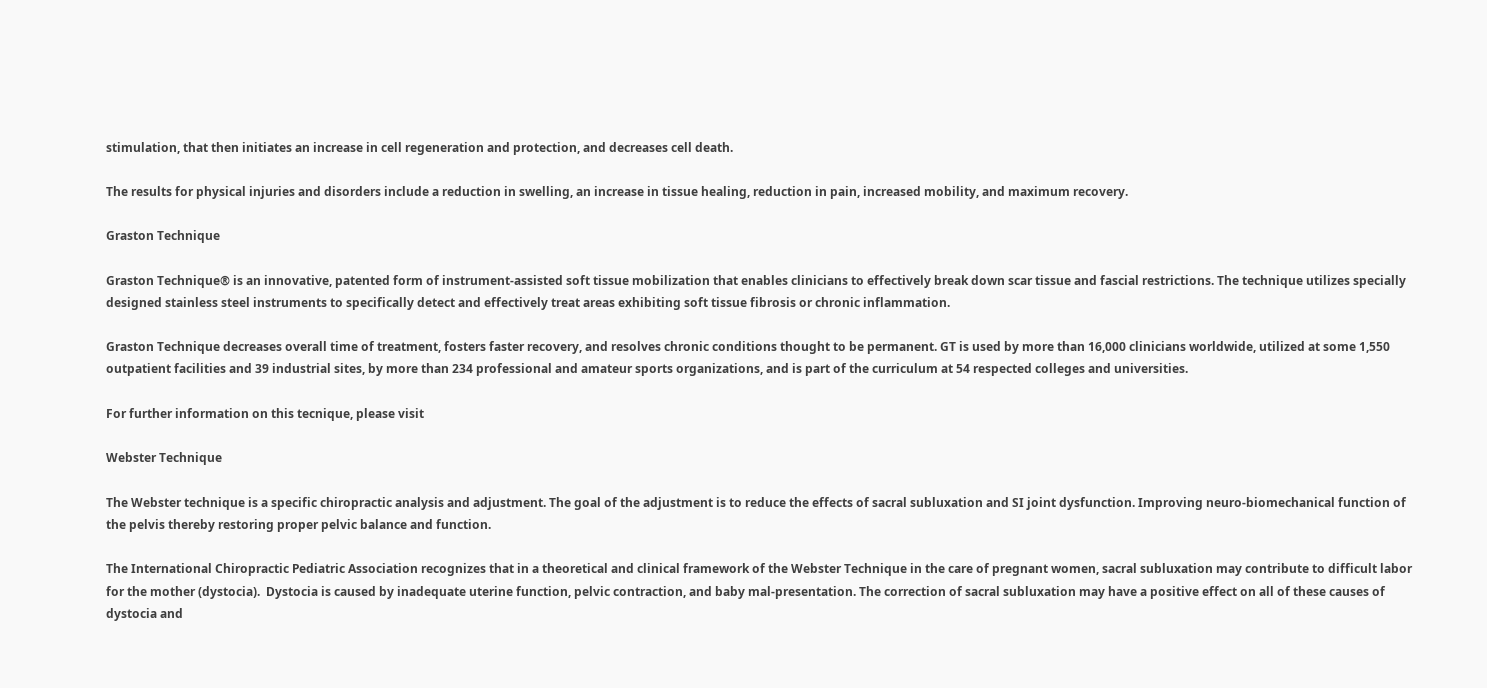stimulation, that then initiates an increase in cell regeneration and protection, and decreases cell death.

The results for physical injuries and disorders include a reduction in swelling, an increase in tissue healing, reduction in pain, increased mobility, and maximum recovery.

Graston Technique

Graston Technique® is an innovative, patented form of instrument-assisted soft tissue mobilization that enables clinicians to effectively break down scar tissue and fascial restrictions. The technique utilizes specially designed stainless steel instruments to specifically detect and effectively treat areas exhibiting soft tissue fibrosis or chronic inflammation.

Graston Technique decreases overall time of treatment, fosters faster recovery, and resolves chronic conditions thought to be permanent. GT is used by more than 16,000 clinicians worldwide, utilized at some 1,550 outpatient facilities and 39 industrial sites, by more than 234 professional and amateur sports organizations, and is part of the curriculum at 54 respected colleges and universities.

For further information on this tecnique, please visit

Webster Technique

The Webster technique is a specific chiropractic analysis and adjustment. The goal of the adjustment is to reduce the effects of sacral subluxation and SI joint dysfunction. Improving neuro-biomechanical function of the pelvis thereby restoring proper pelvic balance and function.

The International Chiropractic Pediatric Association recognizes that in a theoretical and clinical framework of the Webster Technique in the care of pregnant women, sacral subluxation may contribute to difficult labor for the mother (dystocia).  Dystocia is caused by inadequate uterine function, pelvic contraction, and baby mal-presentation. The correction of sacral subluxation may have a positive effect on all of these causes of dystocia and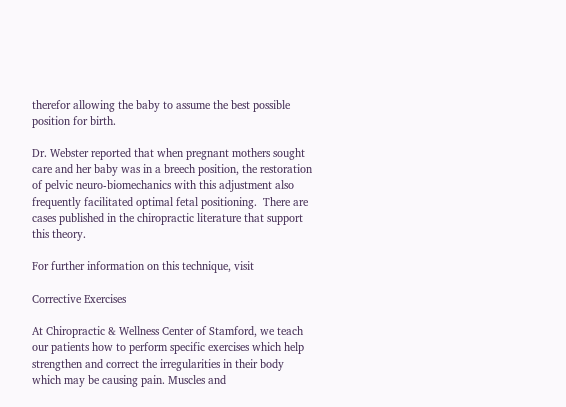therefor allowing the baby to assume the best possible position for birth.

Dr. Webster reported that when pregnant mothers sought care and her baby was in a breech position, the restoration of pelvic neuro-biomechanics with this adjustment also frequently facilitated optimal fetal positioning.  There are cases published in the chiropractic literature that support this theory.

For further information on this technique, visit

Corrective Exercises

At Chiropractic & Wellness Center of Stamford, we teach our patients how to perform specific exercises which help strengthen and correct the irregularities in their body which may be causing pain. Muscles and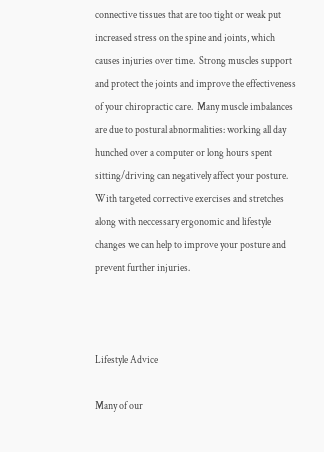connective tissues that are too tight or weak put increased stress on the spine and joints, which causes injuries over time.  Strong muscles support and protect the joints and improve the effectiveness of your chiropractic care.  Many muscle imbalances are due to postural abnormalities: working all day hunched over a computer or long hours spent sitting/driving can negatively affect your posture.  With targeted corrective exercises and stretches along with neccessary ergonomic and lifestyle changes we can help to improve your posture and prevent further injuries.



Lifestyle Advice

Many of our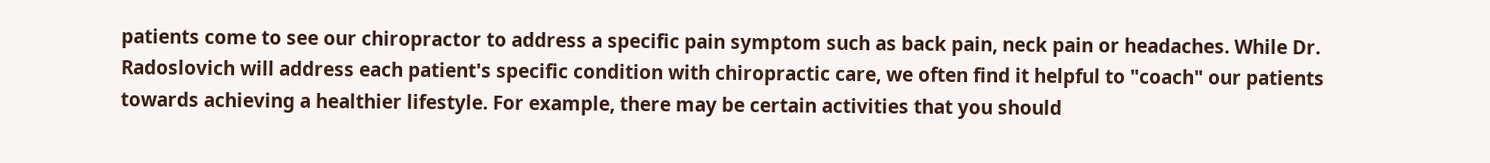patients come to see our chiropractor to address a specific pain symptom such as back pain, neck pain or headaches. While Dr. Radoslovich will address each patient's specific condition with chiropractic care, we often find it helpful to "coach" our patients towards achieving a healthier lifestyle. For example, there may be certain activities that you should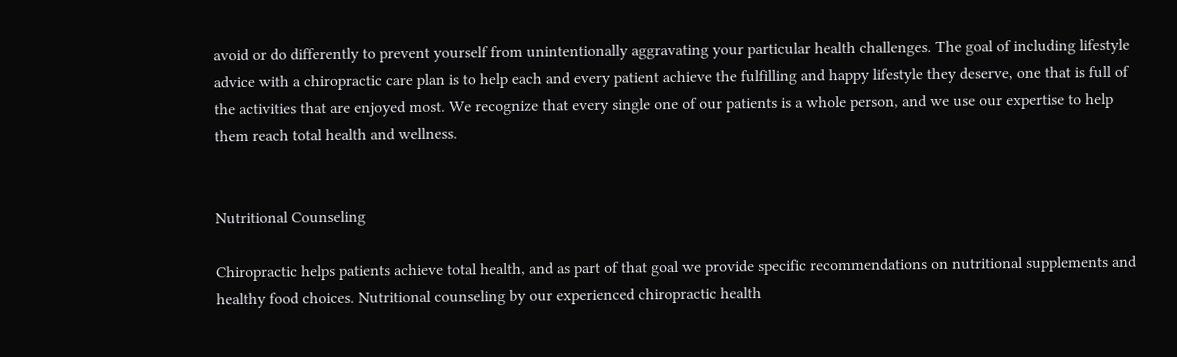avoid or do differently to prevent yourself from unintentionally aggravating your particular health challenges. The goal of including lifestyle advice with a chiropractic care plan is to help each and every patient achieve the fulfilling and happy lifestyle they deserve, one that is full of the activities that are enjoyed most. We recognize that every single one of our patients is a whole person, and we use our expertise to help them reach total health and wellness.


Nutritional Counseling

Chiropractic helps patients achieve total health, and as part of that goal we provide specific recommendations on nutritional supplements and healthy food choices. Nutritional counseling by our experienced chiropractic health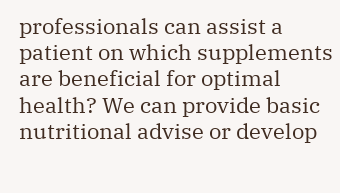professionals can assist a patient on which supplements are beneficial for optimal health? We can provide basic nutritional advise or develop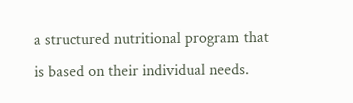a structured nutritional program that is based on their individual needs.